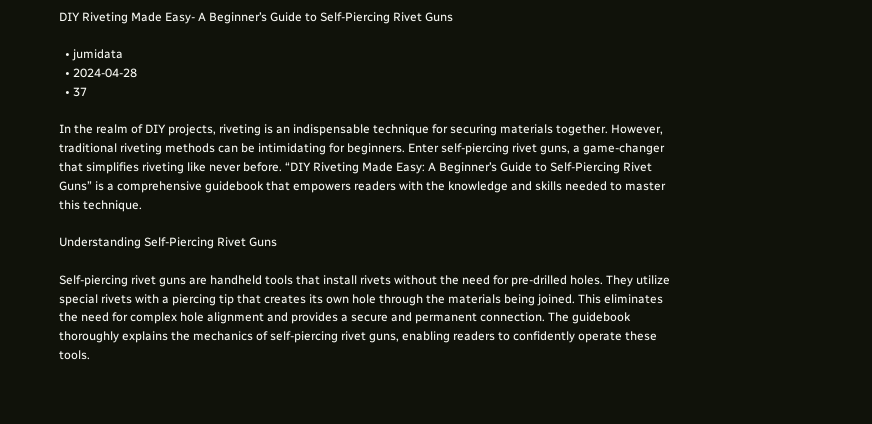DIY Riveting Made Easy- A Beginner’s Guide to Self-Piercing Rivet Guns

  • jumidata
  • 2024-04-28
  • 37

In the realm of DIY projects, riveting is an indispensable technique for securing materials together. However, traditional riveting methods can be intimidating for beginners. Enter self-piercing rivet guns, a game-changer that simplifies riveting like never before. “DIY Riveting Made Easy: A Beginner’s Guide to Self-Piercing Rivet Guns” is a comprehensive guidebook that empowers readers with the knowledge and skills needed to master this technique.

Understanding Self-Piercing Rivet Guns

Self-piercing rivet guns are handheld tools that install rivets without the need for pre-drilled holes. They utilize special rivets with a piercing tip that creates its own hole through the materials being joined. This eliminates the need for complex hole alignment and provides a secure and permanent connection. The guidebook thoroughly explains the mechanics of self-piercing rivet guns, enabling readers to confidently operate these tools.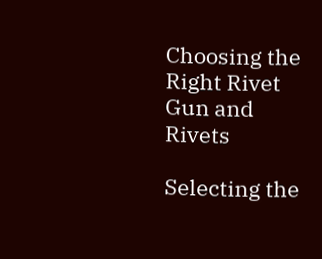Choosing the Right Rivet Gun and Rivets

Selecting the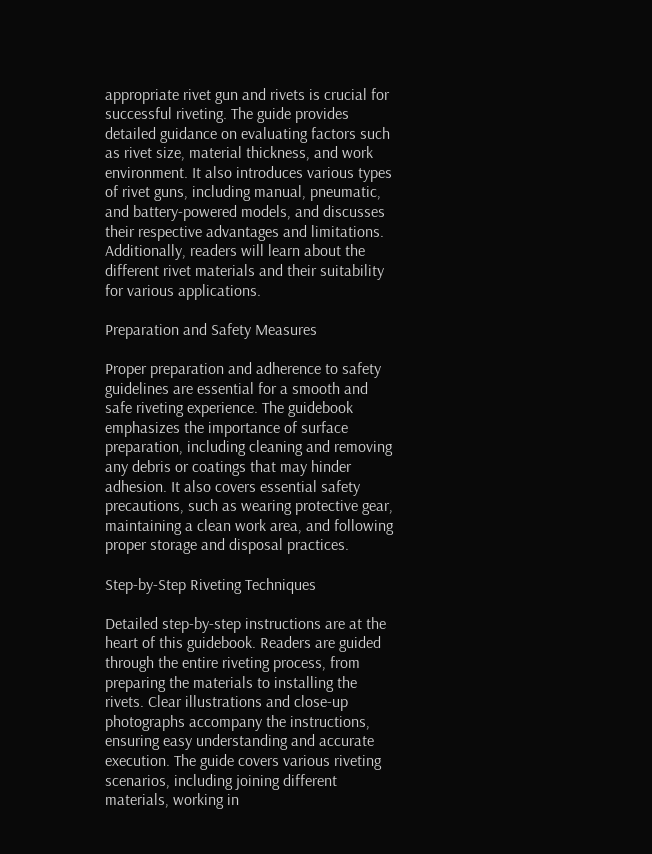appropriate rivet gun and rivets is crucial for successful riveting. The guide provides detailed guidance on evaluating factors such as rivet size, material thickness, and work environment. It also introduces various types of rivet guns, including manual, pneumatic, and battery-powered models, and discusses their respective advantages and limitations. Additionally, readers will learn about the different rivet materials and their suitability for various applications.

Preparation and Safety Measures

Proper preparation and adherence to safety guidelines are essential for a smooth and safe riveting experience. The guidebook emphasizes the importance of surface preparation, including cleaning and removing any debris or coatings that may hinder adhesion. It also covers essential safety precautions, such as wearing protective gear, maintaining a clean work area, and following proper storage and disposal practices.

Step-by-Step Riveting Techniques

Detailed step-by-step instructions are at the heart of this guidebook. Readers are guided through the entire riveting process, from preparing the materials to installing the rivets. Clear illustrations and close-up photographs accompany the instructions, ensuring easy understanding and accurate execution. The guide covers various riveting scenarios, including joining different materials, working in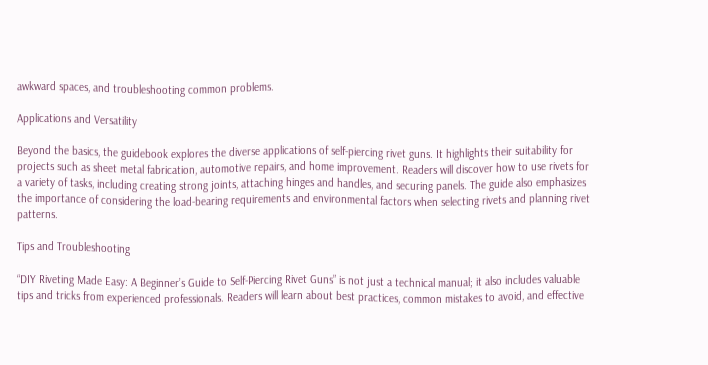awkward spaces, and troubleshooting common problems.

Applications and Versatility

Beyond the basics, the guidebook explores the diverse applications of self-piercing rivet guns. It highlights their suitability for projects such as sheet metal fabrication, automotive repairs, and home improvement. Readers will discover how to use rivets for a variety of tasks, including creating strong joints, attaching hinges and handles, and securing panels. The guide also emphasizes the importance of considering the load-bearing requirements and environmental factors when selecting rivets and planning rivet patterns.

Tips and Troubleshooting

“DIY Riveting Made Easy: A Beginner’s Guide to Self-Piercing Rivet Guns” is not just a technical manual; it also includes valuable tips and tricks from experienced professionals. Readers will learn about best practices, common mistakes to avoid, and effective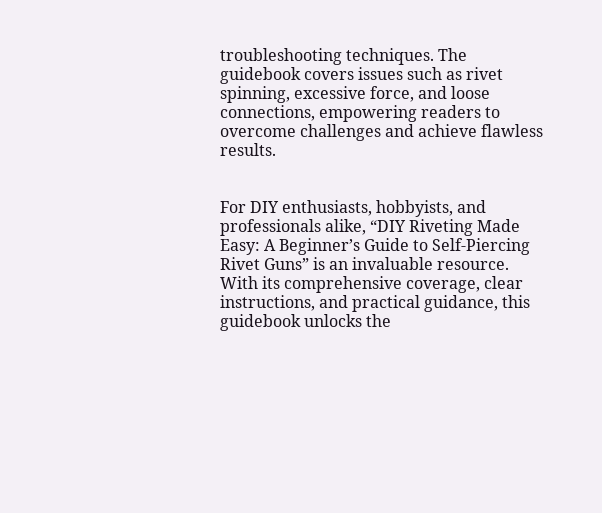troubleshooting techniques. The guidebook covers issues such as rivet spinning, excessive force, and loose connections, empowering readers to overcome challenges and achieve flawless results.


For DIY enthusiasts, hobbyists, and professionals alike, “DIY Riveting Made Easy: A Beginner’s Guide to Self-Piercing Rivet Guns” is an invaluable resource. With its comprehensive coverage, clear instructions, and practical guidance, this guidebook unlocks the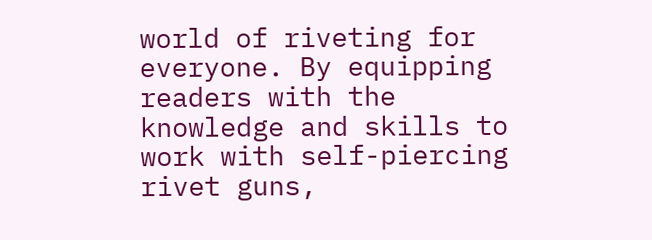world of riveting for everyone. By equipping readers with the knowledge and skills to work with self-piercing rivet guns,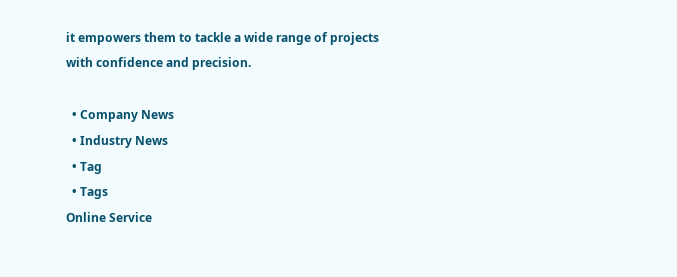it empowers them to tackle a wide range of projects with confidence and precision.

  • Company News
  • Industry News
  • Tag
  • Tags
Online Service